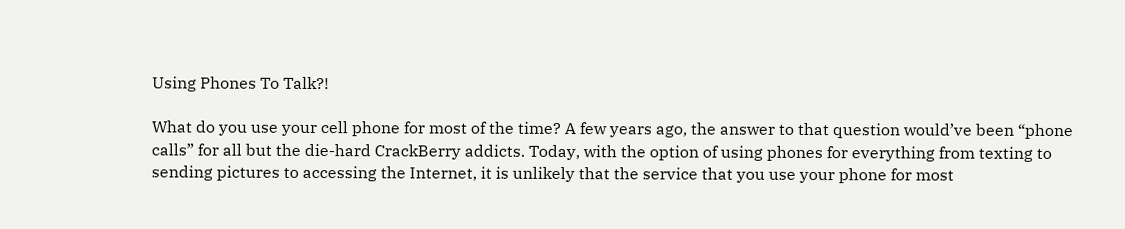Using Phones To Talk?!

What do you use your cell phone for most of the time? A few years ago, the answer to that question would’ve been “phone calls” for all but the die-hard CrackBerry addicts. Today, with the option of using phones for everything from texting to sending pictures to accessing the Internet, it is unlikely that the service that you use your phone for most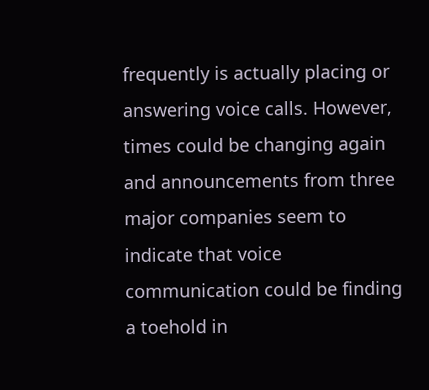frequently is actually placing or answering voice calls. However, times could be changing again and announcements from three major companies seem to indicate that voice communication could be finding a toehold in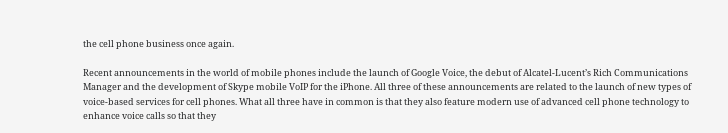the cell phone business once again.

Recent announcements in the world of mobile phones include the launch of Google Voice, the debut of Alcatel-Lucent’s Rich Communications Manager and the development of Skype mobile VoIP for the iPhone. All three of these announcements are related to the launch of new types of voice-based services for cell phones. What all three have in common is that they also feature modern use of advanced cell phone technology to enhance voice calls so that they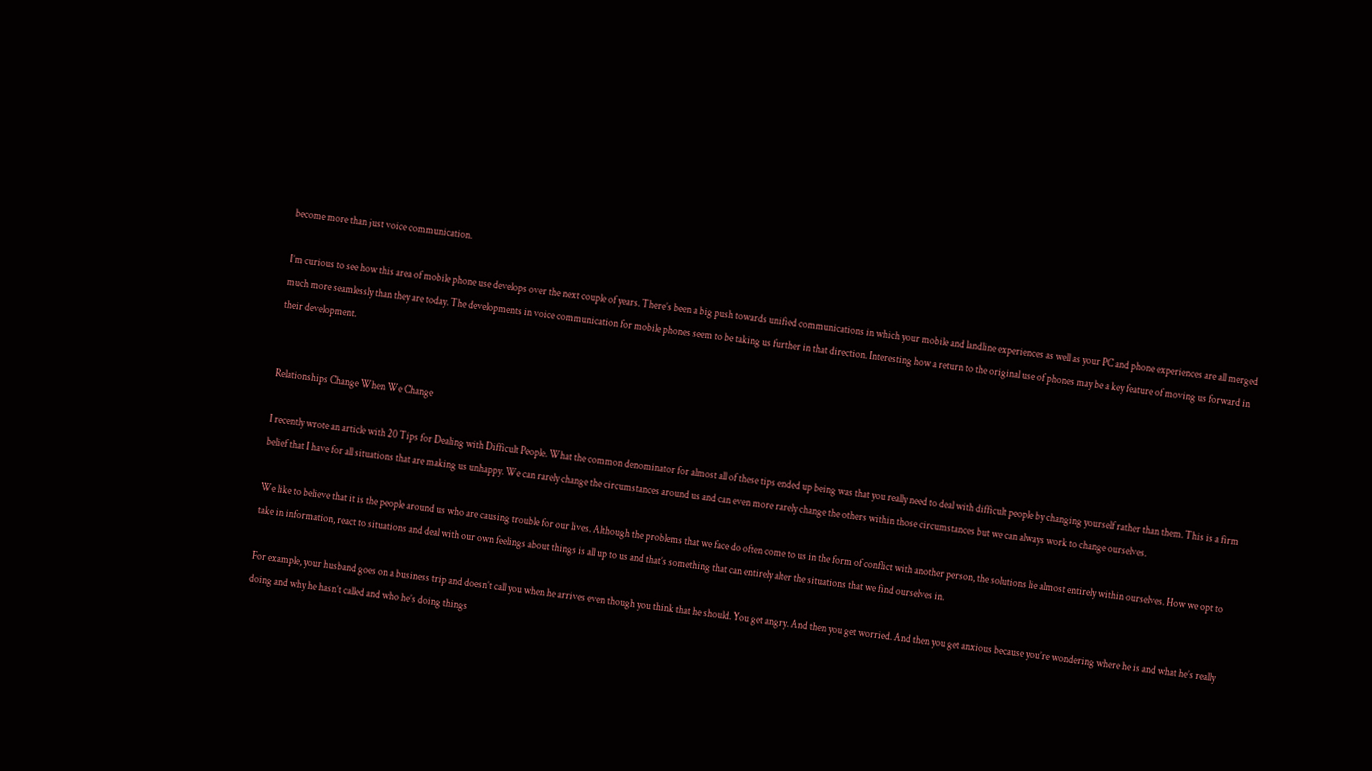become more than just voice communication.

I’m curious to see how this area of mobile phone use develops over the next couple of years. There’s been a big push towards unified communications in which your mobile and landline experiences as well as your PC and phone experiences are all merged much more seamlessly than they are today. The developments in voice communication for mobile phones seem to be taking us further in that direction. Interesting how a return to the original use of phones may be a key feature of moving us forward in their development.


Relationships Change When We Change

I recently wrote an article with 20 Tips for Dealing with Difficult People. What the common denominator for almost all of these tips ended up being was that you really need to deal with difficult people by changing yourself rather than them. This is a firm belief that I have for all situations that are making us unhappy. We can rarely change the circumstances around us and can even more rarely change the others within those circumstances but we can always work to change ourselves.

We like to believe that it is the people around us who are causing trouble for our lives. Although the problems that we face do often come to us in the form of conflict with another person, the solutions lie almost entirely within ourselves. How we opt to take in information, react to situations and deal with our own feelings about things is all up to us and that’s something that can entirely alter the situations that we find ourselves in.

For example, your husband goes on a business trip and doesn’t call you when he arrives even though you think that he should. You get angry. And then you get worried. And then you get anxious because you’re wondering where he is and what he’s really doing and why he hasn’t called and who he’s doing things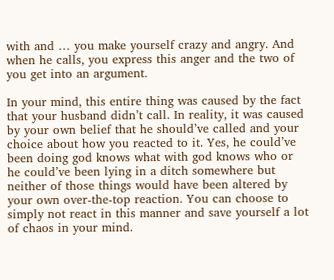with and … you make yourself crazy and angry. And when he calls, you express this anger and the two of you get into an argument.

In your mind, this entire thing was caused by the fact that your husband didn’t call. In reality, it was caused by your own belief that he should’ve called and your choice about how you reacted to it. Yes, he could’ve been doing god knows what with god knows who or he could’ve been lying in a ditch somewhere but neither of those things would have been altered by your own over-the-top reaction. You can choose to simply not react in this manner and save yourself a lot of chaos in your mind.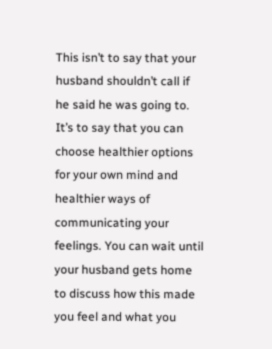This isn’t to say that your husband shouldn’t call if he said he was going to. It’s to say that you can choose healthier options for your own mind and healthier ways of communicating your feelings. You can wait until your husband gets home to discuss how this made you feel and what you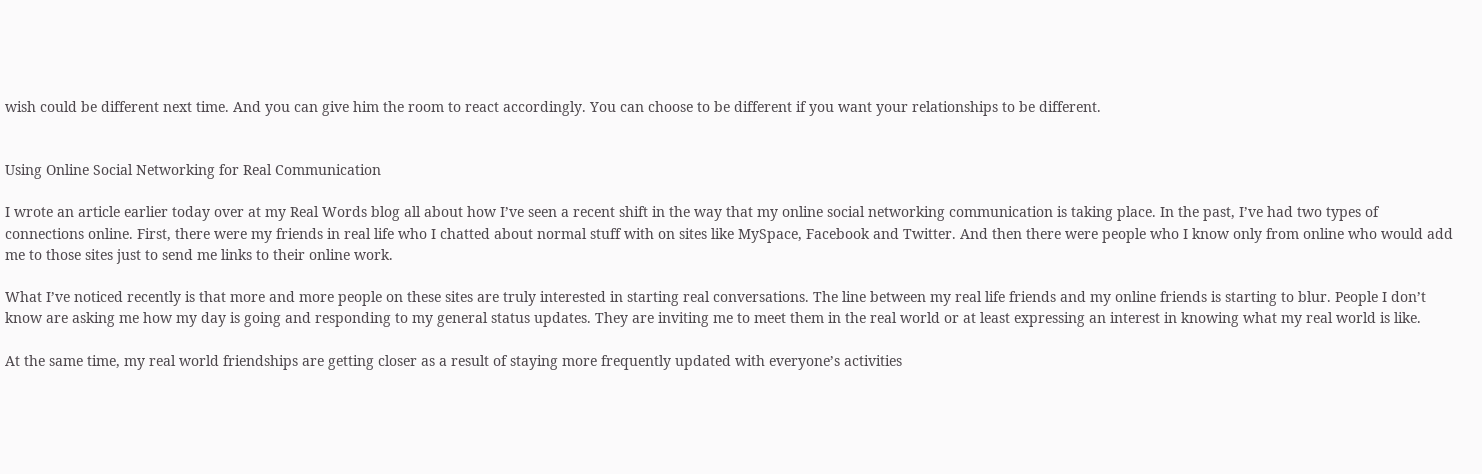wish could be different next time. And you can give him the room to react accordingly. You can choose to be different if you want your relationships to be different.


Using Online Social Networking for Real Communication

I wrote an article earlier today over at my Real Words blog all about how I’ve seen a recent shift in the way that my online social networking communication is taking place. In the past, I’ve had two types of connections online. First, there were my friends in real life who I chatted about normal stuff with on sites like MySpace, Facebook and Twitter. And then there were people who I know only from online who would add me to those sites just to send me links to their online work.

What I’ve noticed recently is that more and more people on these sites are truly interested in starting real conversations. The line between my real life friends and my online friends is starting to blur. People I don’t know are asking me how my day is going and responding to my general status updates. They are inviting me to meet them in the real world or at least expressing an interest in knowing what my real world is like.

At the same time, my real world friendships are getting closer as a result of staying more frequently updated with everyone’s activities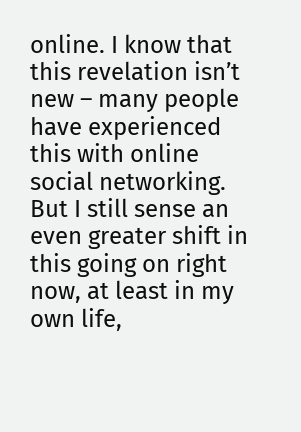online. I know that this revelation isn’t new – many people have experienced this with online social networking. But I still sense an even greater shift in this going on right now, at least in my own life,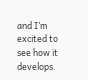and I’m excited to see how it develops.